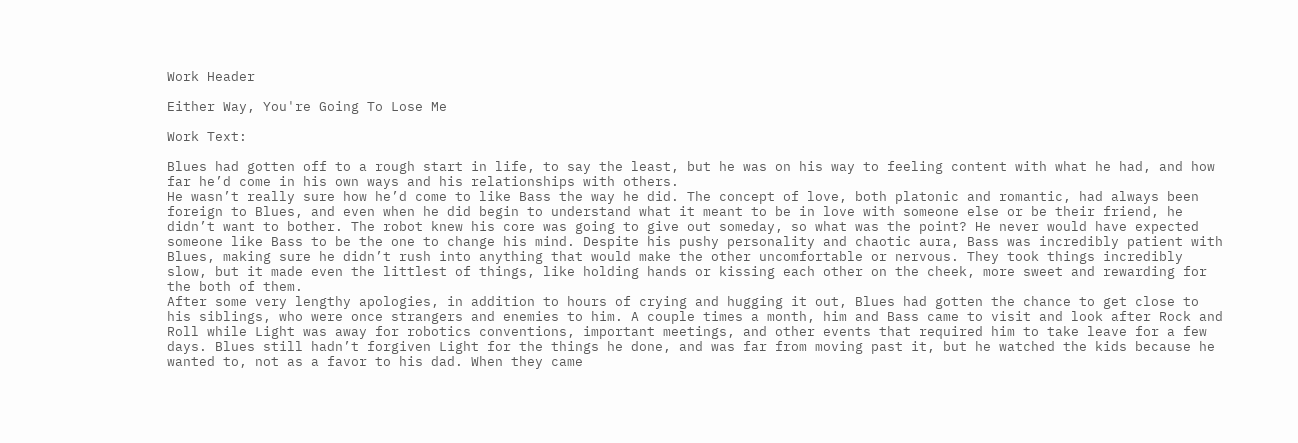Work Header

Either Way, You're Going To Lose Me

Work Text:

Blues had gotten off to a rough start in life, to say the least, but he was on his way to feeling content with what he had, and how far he’d come in his own ways and his relationships with others.
He wasn’t really sure how he’d come to like Bass the way he did. The concept of love, both platonic and romantic, had always been foreign to Blues, and even when he did begin to understand what it meant to be in love with someone else or be their friend, he didn’t want to bother. The robot knew his core was going to give out someday, so what was the point? He never would have expected someone like Bass to be the one to change his mind. Despite his pushy personality and chaotic aura, Bass was incredibly patient with Blues, making sure he didn’t rush into anything that would make the other uncomfortable or nervous. They took things incredibly slow, but it made even the littlest of things, like holding hands or kissing each other on the cheek, more sweet and rewarding for the both of them.
After some very lengthy apologies, in addition to hours of crying and hugging it out, Blues had gotten the chance to get close to his siblings, who were once strangers and enemies to him. A couple times a month, him and Bass came to visit and look after Rock and Roll while Light was away for robotics conventions, important meetings, and other events that required him to take leave for a few days. Blues still hadn’t forgiven Light for the things he done, and was far from moving past it, but he watched the kids because he wanted to, not as a favor to his dad. When they came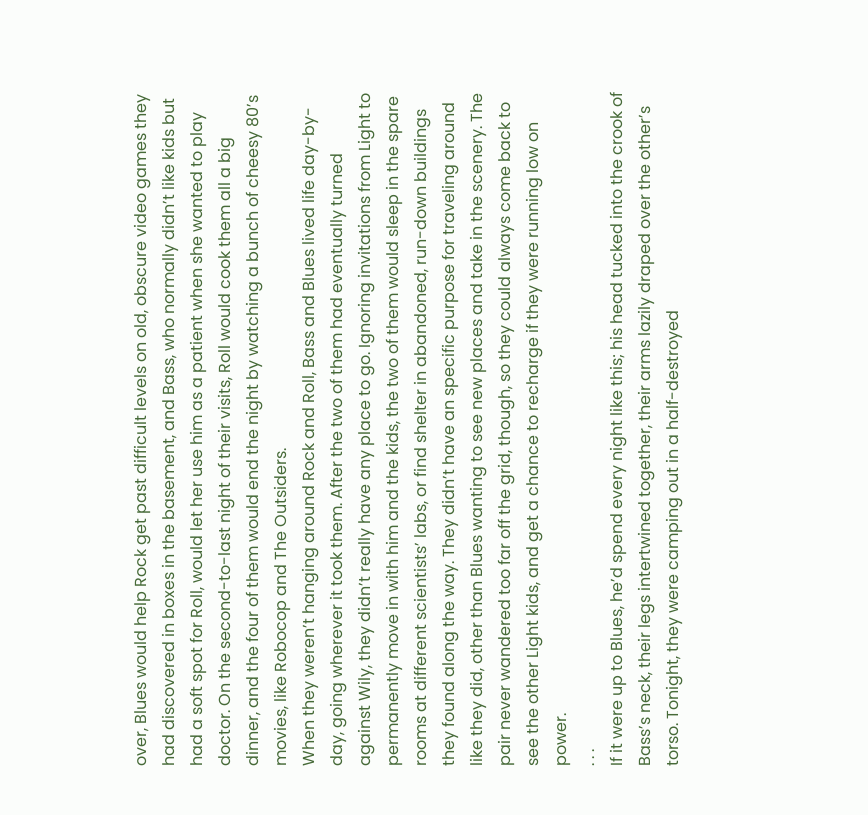over, Blues would help Rock get past difficult levels on old, obscure video games they had discovered in boxes in the basement, and Bass, who normally didn’t like kids but had a soft spot for Roll, would let her use him as a patient when she wanted to play doctor. On the second-to-last night of their visits, Roll would cook them all a big dinner, and the four of them would end the night by watching a bunch of cheesy 80’s movies, like Robocop and The Outsiders.
When they weren’t hanging around Rock and Roll, Bass and Blues lived life day-by-day, going wherever it took them. After the two of them had eventually turned against Wily, they didn’t really have any place to go. Ignoring invitations from Light to permanently move in with him and the kids, the two of them would sleep in the spare rooms at different scientists’ labs, or find shelter in abandoned, run-down buildings they found along the way. They didn’t have an specific purpose for traveling around like they did, other than Blues wanting to see new places and take in the scenery. The pair never wandered too far off the grid, though, so they could always come back to see the other Light kids, and get a chance to recharge if they were running low on power.
. . .
If it were up to Blues, he’d spend every night like this; his head tucked into the crook of Bass’s neck, their legs intertwined together, their arms lazily draped over the other’s torso. Tonight, they were camping out in a half-destroyed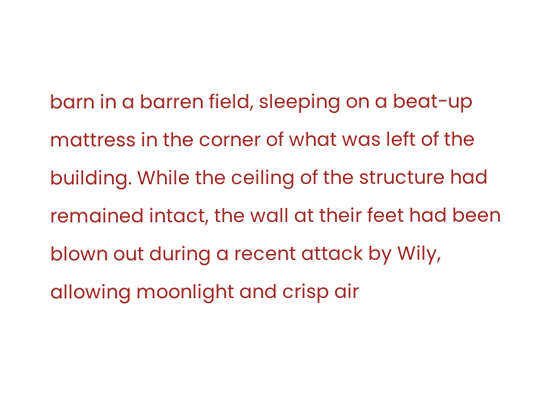barn in a barren field, sleeping on a beat-up mattress in the corner of what was left of the building. While the ceiling of the structure had remained intact, the wall at their feet had been blown out during a recent attack by Wily, allowing moonlight and crisp air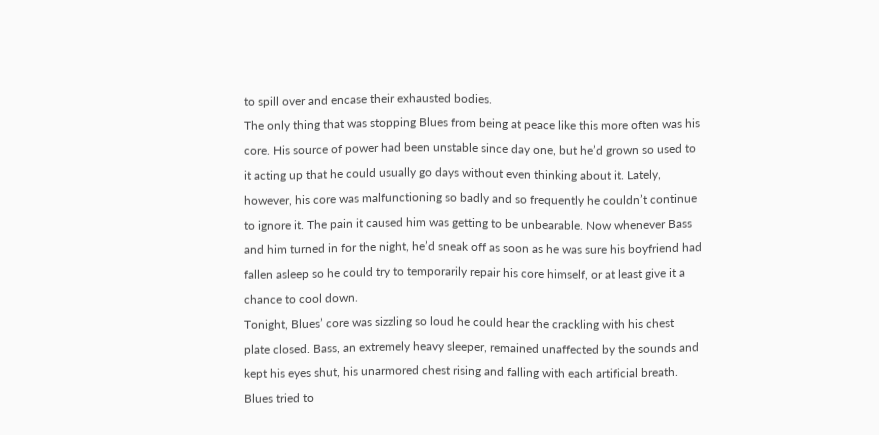to spill over and encase their exhausted bodies.
The only thing that was stopping Blues from being at peace like this more often was his core. His source of power had been unstable since day one, but he’d grown so used to it acting up that he could usually go days without even thinking about it. Lately, however, his core was malfunctioning so badly and so frequently he couldn’t continue to ignore it. The pain it caused him was getting to be unbearable. Now whenever Bass and him turned in for the night, he’d sneak off as soon as he was sure his boyfriend had fallen asleep so he could try to temporarily repair his core himself, or at least give it a chance to cool down.
Tonight, Blues’ core was sizzling so loud he could hear the crackling with his chest plate closed. Bass, an extremely heavy sleeper, remained unaffected by the sounds and kept his eyes shut, his unarmored chest rising and falling with each artificial breath. Blues tried to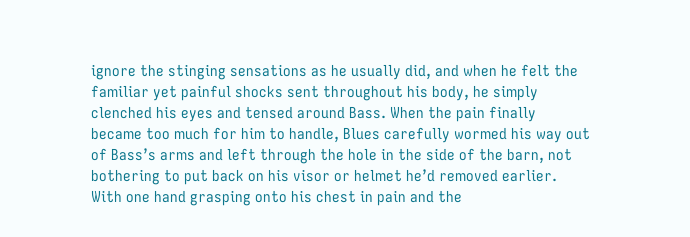ignore the stinging sensations as he usually did, and when he felt the familiar yet painful shocks sent throughout his body, he simply clenched his eyes and tensed around Bass. When the pain finally became too much for him to handle, Blues carefully wormed his way out of Bass’s arms and left through the hole in the side of the barn, not bothering to put back on his visor or helmet he’d removed earlier. With one hand grasping onto his chest in pain and the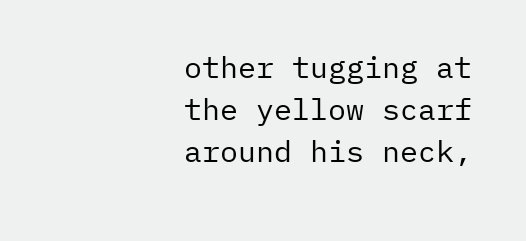other tugging at the yellow scarf around his neck,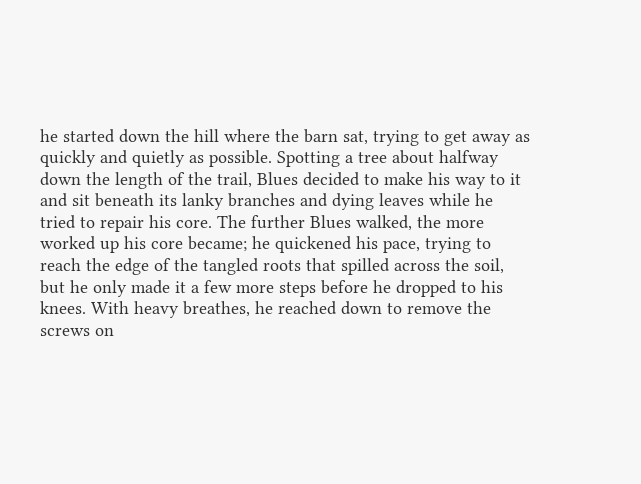he started down the hill where the barn sat, trying to get away as quickly and quietly as possible. Spotting a tree about halfway down the length of the trail, Blues decided to make his way to it and sit beneath its lanky branches and dying leaves while he tried to repair his core. The further Blues walked, the more worked up his core became; he quickened his pace, trying to reach the edge of the tangled roots that spilled across the soil, but he only made it a few more steps before he dropped to his knees. With heavy breathes, he reached down to remove the screws on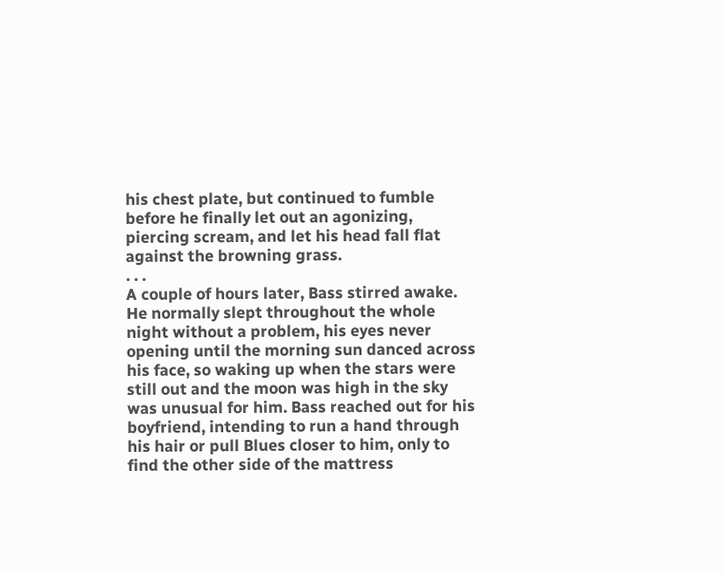his chest plate, but continued to fumble before he finally let out an agonizing, piercing scream, and let his head fall flat against the browning grass.
. . .
A couple of hours later, Bass stirred awake. He normally slept throughout the whole night without a problem, his eyes never opening until the morning sun danced across his face, so waking up when the stars were still out and the moon was high in the sky was unusual for him. Bass reached out for his boyfriend, intending to run a hand through his hair or pull Blues closer to him, only to find the other side of the mattress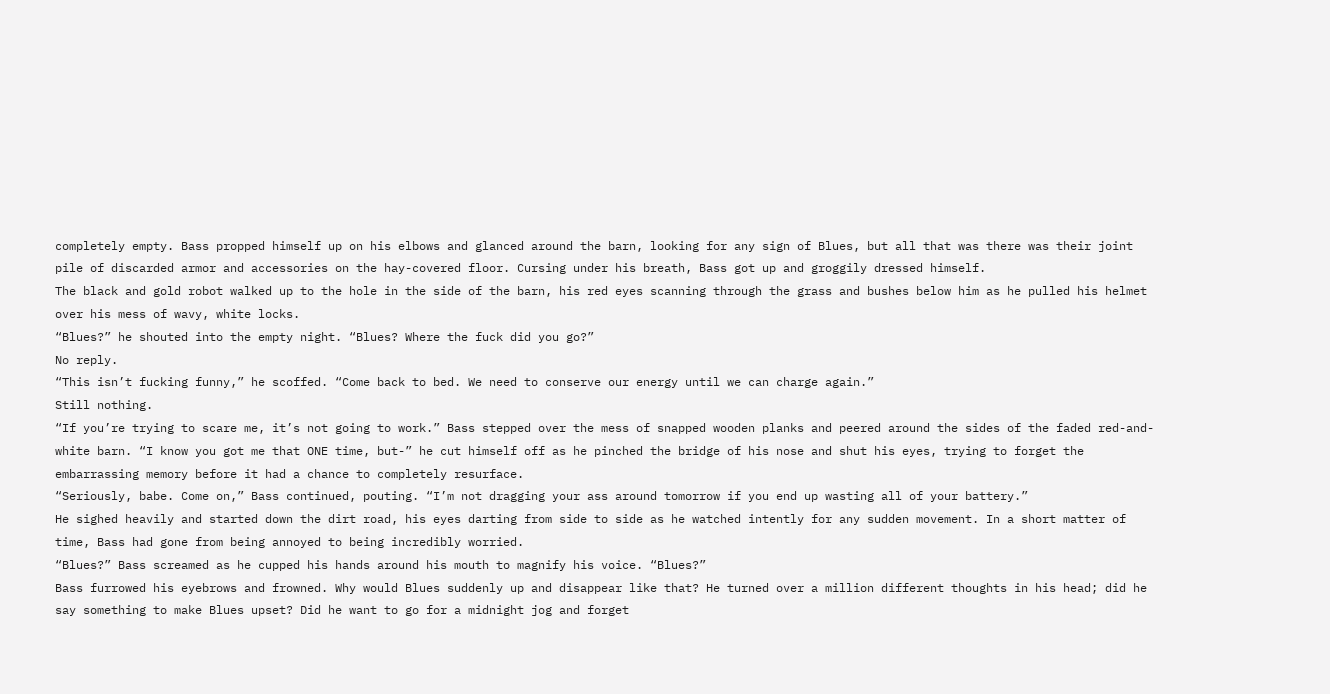completely empty. Bass propped himself up on his elbows and glanced around the barn, looking for any sign of Blues, but all that was there was their joint pile of discarded armor and accessories on the hay-covered floor. Cursing under his breath, Bass got up and groggily dressed himself.
The black and gold robot walked up to the hole in the side of the barn, his red eyes scanning through the grass and bushes below him as he pulled his helmet over his mess of wavy, white locks.
“Blues?” he shouted into the empty night. “Blues? Where the fuck did you go?”
No reply.
“This isn’t fucking funny,” he scoffed. “Come back to bed. We need to conserve our energy until we can charge again.”
Still nothing.
“If you’re trying to scare me, it’s not going to work.” Bass stepped over the mess of snapped wooden planks and peered around the sides of the faded red-and-white barn. “I know you got me that ONE time, but-” he cut himself off as he pinched the bridge of his nose and shut his eyes, trying to forget the embarrassing memory before it had a chance to completely resurface.
“Seriously, babe. Come on,” Bass continued, pouting. “I’m not dragging your ass around tomorrow if you end up wasting all of your battery.”
He sighed heavily and started down the dirt road, his eyes darting from side to side as he watched intently for any sudden movement. In a short matter of time, Bass had gone from being annoyed to being incredibly worried.
“Blues?” Bass screamed as he cupped his hands around his mouth to magnify his voice. “Blues?”
Bass furrowed his eyebrows and frowned. Why would Blues suddenly up and disappear like that? He turned over a million different thoughts in his head; did he say something to make Blues upset? Did he want to go for a midnight jog and forget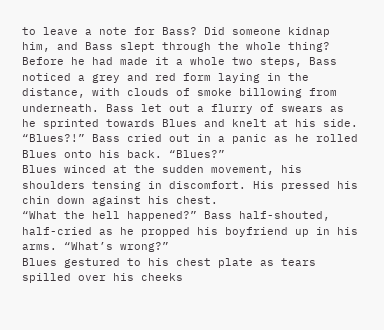to leave a note for Bass? Did someone kidnap him, and Bass slept through the whole thing?
Before he had made it a whole two steps, Bass noticed a grey and red form laying in the distance, with clouds of smoke billowing from underneath. Bass let out a flurry of swears as he sprinted towards Blues and knelt at his side.
“Blues?!” Bass cried out in a panic as he rolled Blues onto his back. “Blues?”
Blues winced at the sudden movement, his shoulders tensing in discomfort. His pressed his chin down against his chest.
“What the hell happened?” Bass half-shouted, half-cried as he propped his boyfriend up in his arms. “What’s wrong?”
Blues gestured to his chest plate as tears spilled over his cheeks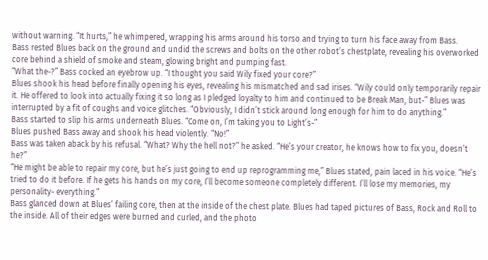without warning. “It hurts,” he whimpered, wrapping his arms around his torso and trying to turn his face away from Bass.
Bass rested Blues back on the ground and undid the screws and bolts on the other robot’s chestplate, revealing his overworked core behind a shield of smoke and steam, glowing bright and pumping fast.
“What the-?” Bass cocked an eyebrow up. “I thought you said Wily fixed your core?”
Blues shook his head before finally opening his eyes, revealing his mismatched and sad irises. “Wily could only temporarily repair it. He offered to look into actually fixing it so long as I pledged loyalty to him and continued to be Break Man, but-” Blues was interrupted by a fit of coughs and voice glitches. “Obviously, I didn’t stick around long enough for him to do anything.”
Bass started to slip his arms underneath Blues. “Come on, I’m taking you to Light’s-”
Blues pushed Bass away and shook his head violently. “No!”
Bass was taken aback by his refusal. “What? Why the hell not?” he asked. “He’s your creator, he knows how to fix you, doesn’t he?”
“He might be able to repair my core, but he’s just going to end up reprogramming me,” Blues stated, pain laced in his voice. “He’s tried to do it before. If he gets his hands on my core, I’ll become someone completely different. I’ll lose my memories, my personality- everything.”
Bass glanced down at Blues’ failing core, then at the inside of the chest plate. Blues had taped pictures of Bass, Rock and Roll to the inside. All of their edges were burned and curled, and the photo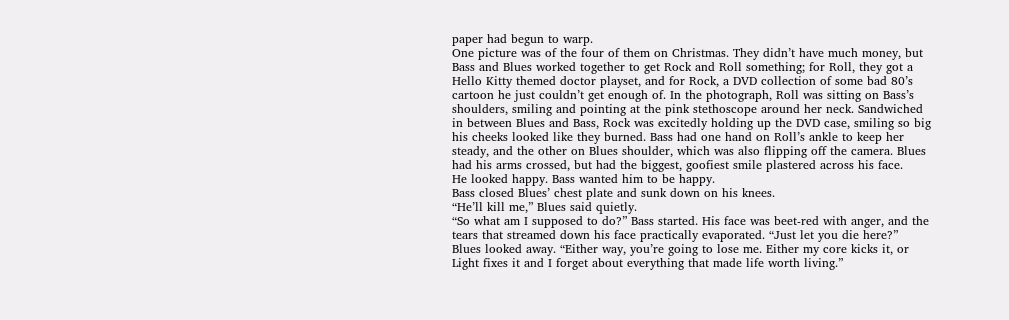paper had begun to warp.
One picture was of the four of them on Christmas. They didn’t have much money, but Bass and Blues worked together to get Rock and Roll something; for Roll, they got a Hello Kitty themed doctor playset, and for Rock, a DVD collection of some bad 80’s cartoon he just couldn’t get enough of. In the photograph, Roll was sitting on Bass’s shoulders, smiling and pointing at the pink stethoscope around her neck. Sandwiched in between Blues and Bass, Rock was excitedly holding up the DVD case, smiling so big his cheeks looked like they burned. Bass had one hand on Roll’s ankle to keep her steady, and the other on Blues shoulder, which was also flipping off the camera. Blues had his arms crossed, but had the biggest, goofiest smile plastered across his face.
He looked happy. Bass wanted him to be happy.
Bass closed Blues’ chest plate and sunk down on his knees.
“He’ll kill me,” Blues said quietly.
“So what am I supposed to do?” Bass started. His face was beet-red with anger, and the tears that streamed down his face practically evaporated. “Just let you die here?”
Blues looked away. “Either way, you’re going to lose me. Either my core kicks it, or Light fixes it and I forget about everything that made life worth living.”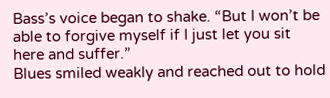Bass’s voice began to shake. “But I won’t be able to forgive myself if I just let you sit here and suffer.”
Blues smiled weakly and reached out to hold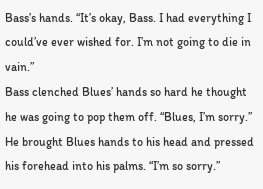Bass’s hands. “It’s okay, Bass. I had everything I could’ve ever wished for. I’m not going to die in vain.”
Bass clenched Blues’ hands so hard he thought he was going to pop them off. “Blues, I’m sorry.” He brought Blues hands to his head and pressed his forehead into his palms. “I’m so sorry.”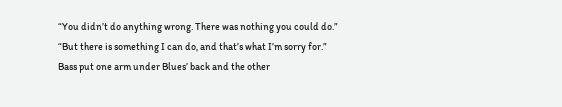“You didn’t do anything wrong. There was nothing you could do.”
“But there is something I can do, and that’s what I’m sorry for.”
Bass put one arm under Blues’ back and the other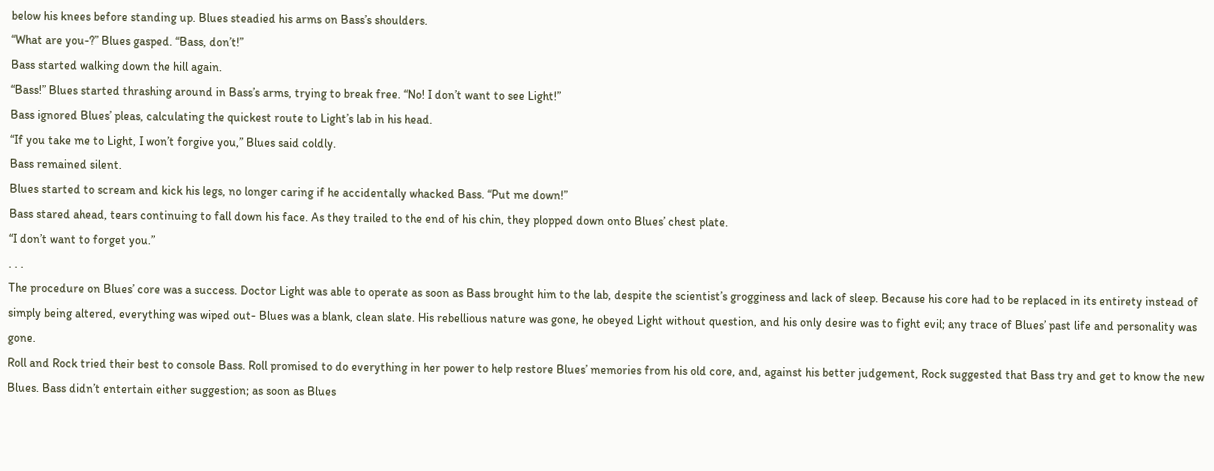below his knees before standing up. Blues steadied his arms on Bass’s shoulders.
“What are you-?” Blues gasped. “Bass, don’t!”
Bass started walking down the hill again.
“Bass!” Blues started thrashing around in Bass’s arms, trying to break free. “No! I don’t want to see Light!”
Bass ignored Blues’ pleas, calculating the quickest route to Light’s lab in his head.
“If you take me to Light, I won’t forgive you,” Blues said coldly.
Bass remained silent.
Blues started to scream and kick his legs, no longer caring if he accidentally whacked Bass. “Put me down!”
Bass stared ahead, tears continuing to fall down his face. As they trailed to the end of his chin, they plopped down onto Blues’ chest plate.
“I don’t want to forget you.”
. . .
The procedure on Blues’ core was a success. Doctor Light was able to operate as soon as Bass brought him to the lab, despite the scientist’s grogginess and lack of sleep. Because his core had to be replaced in its entirety instead of simply being altered, everything was wiped out- Blues was a blank, clean slate. His rebellious nature was gone, he obeyed Light without question, and his only desire was to fight evil; any trace of Blues’ past life and personality was gone.
Roll and Rock tried their best to console Bass. Roll promised to do everything in her power to help restore Blues’ memories from his old core, and, against his better judgement, Rock suggested that Bass try and get to know the new Blues. Bass didn’t entertain either suggestion; as soon as Blues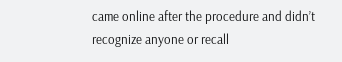came online after the procedure and didn’t recognize anyone or recall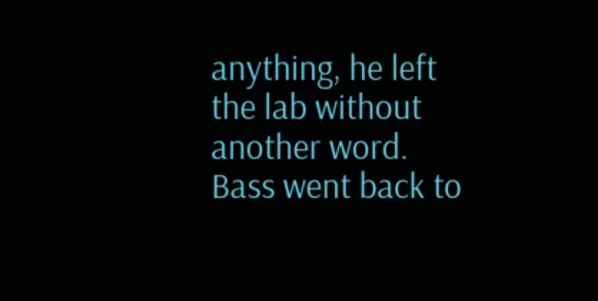anything, he left the lab without another word. Bass went back to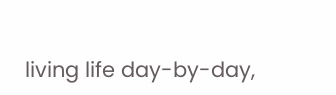living life day-by-day,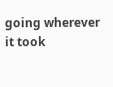going wherever it took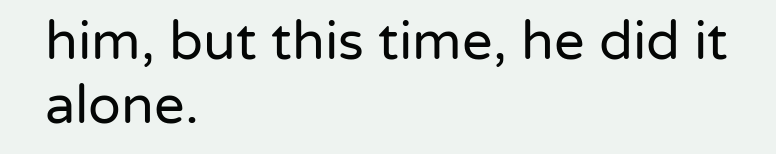him, but this time, he did it alone.